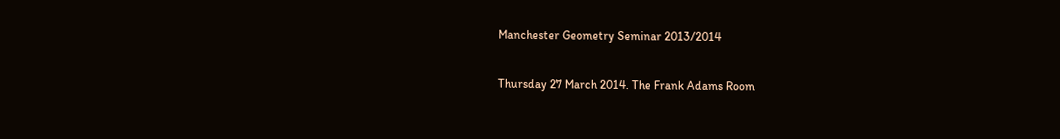Manchester Geometry Seminar 2013/2014

Thursday 27 March 2014. The Frank Adams Room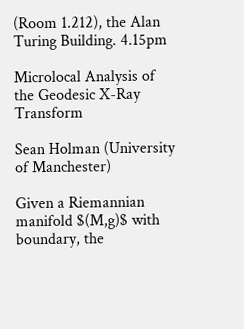(Room 1.212), the Alan Turing Building. 4.15pm

Microlocal Analysis of the Geodesic X-Ray Transform

Sean Holman (University of Manchester)

Given a Riemannian manifold $(M,g)$ with boundary, the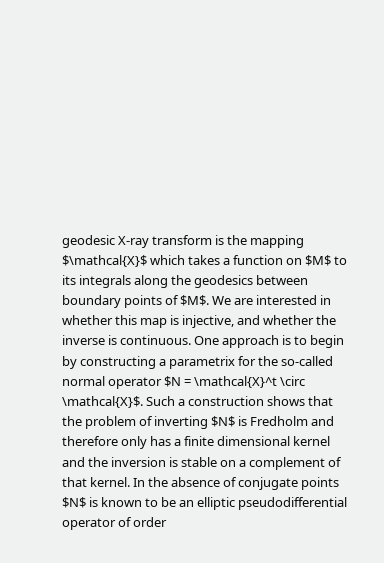geodesic X-ray transform is the mapping $\mathcal{X}$ which takes a function on $M$ to its integrals along the geodesics between boundary points of $M$. We are interested in whether this map is injective, and whether the inverse is continuous. One approach is to begin by constructing a parametrix for the so-called normal operator $N = \mathcal{X}^t \circ \mathcal{X}$. Such a construction shows that the problem of inverting $N$ is Fredholm and therefore only has a finite dimensional kernel and the inversion is stable on a complement of that kernel. In the absence of conjugate points $N$ is known to be an elliptic pseudodifferential operator of order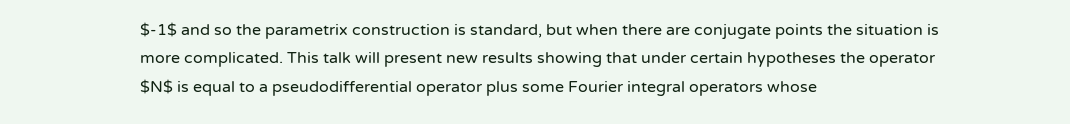$-1$ and so the parametrix construction is standard, but when there are conjugate points the situation is more complicated. This talk will present new results showing that under certain hypotheses the operator $N$ is equal to a pseudodifferential operator plus some Fourier integral operators whose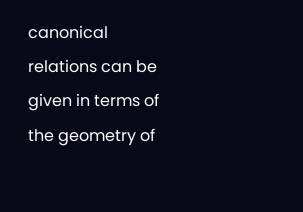canonical relations can be given in terms of the geometry of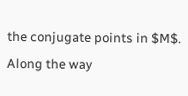the conjugate points in $M$. Along the way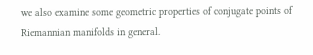we also examine some geometric properties of conjugate points of Riemannian manifolds in general.